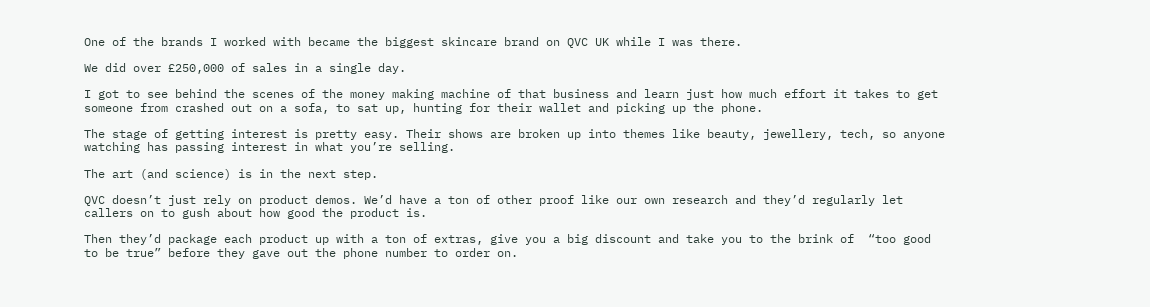One of the brands I worked with became the biggest skincare brand on QVC UK while I was there.

We did over £250,000 of sales in a single day.

I got to see behind the scenes of the money making machine of that business and learn just how much effort it takes to get someone from crashed out on a sofa, to sat up, hunting for their wallet and picking up the phone.

The stage of getting interest is pretty easy. Their shows are broken up into themes like beauty, jewellery, tech, so anyone watching has passing interest in what you’re selling.

The art (and science) is in the next step.

QVC doesn’t just rely on product demos. We’d have a ton of other proof like our own research and they’d regularly let callers on to gush about how good the product is.

Then they’d package each product up with a ton of extras, give you a big discount and take you to the brink of  “too good to be true” before they gave out the phone number to order on.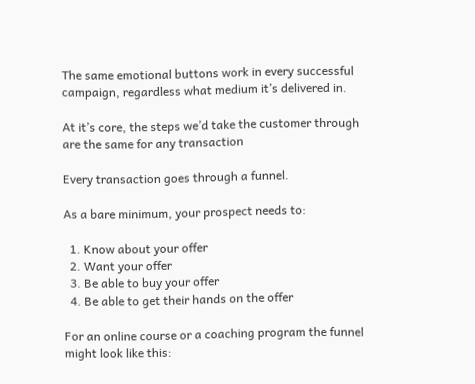The same emotional buttons work in every successful campaign, regardless what medium it’s delivered in.

At it’s core, the steps we’d take the customer through are the same for any transaction

Every transaction goes through a funnel.

As a bare minimum, your prospect needs to:

  1. Know about your offer
  2. Want your offer
  3. Be able to buy your offer
  4. Be able to get their hands on the offer

For an online course or a coaching program the funnel might look like this: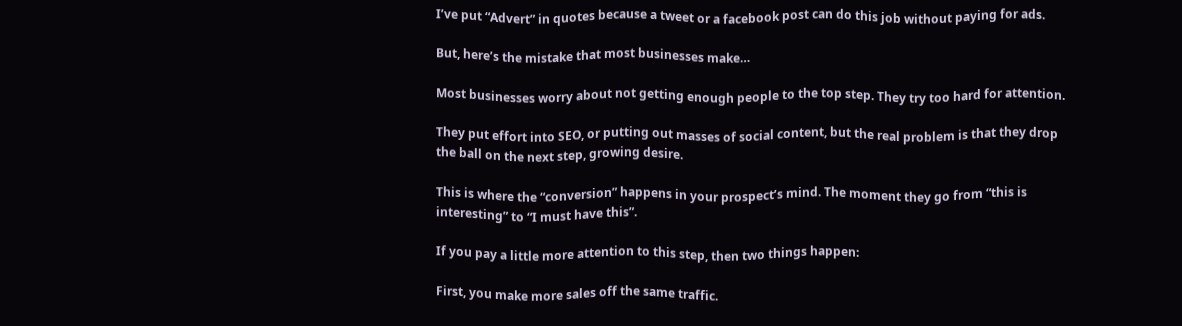I’ve put “Advert” in quotes because a tweet or a facebook post can do this job without paying for ads.

But, here’s the mistake that most businesses make…

Most businesses worry about not getting enough people to the top step. They try too hard for attention.

They put effort into SEO, or putting out masses of social content, but the real problem is that they drop the ball on the next step, growing desire.

This is where the “conversion” happens in your prospect’s mind. The moment they go from “this is interesting” to “I must have this”.

If you pay a little more attention to this step, then two things happen:

First, you make more sales off the same traffic.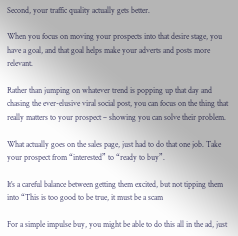Second, your traffic quality actually gets better.

When you focus on moving your prospects into that desire stage, you have a goal, and that goal helps make your adverts and posts more relevant.

Rather than jumping on whatever trend is popping up that day and chasing the ever-elusive viral social post, you can focus on the thing that really matters to your prospect – showing you can solve their problem.

What actually goes on the sales page, just had to do that one job. Take your prospect from “interested” to “ready to buy”.

It’s a careful balance between getting them excited, but not tipping them into “This is too good to be true, it must be a scam

For a simple impulse buy, you might be able to do this all in the ad, just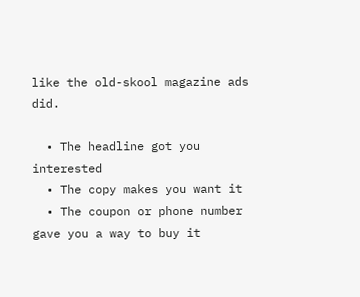like the old-skool magazine ads did.

  • The headline got you interested
  • The copy makes you want it
  • The coupon or phone number gave you a way to buy it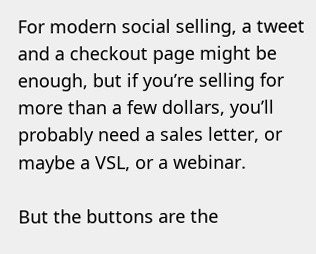For modern social selling, a tweet and a checkout page might be enough, but if you’re selling for more than a few dollars, you’ll probably need a sales letter, or maybe a VSL, or a webinar.

But the buttons are the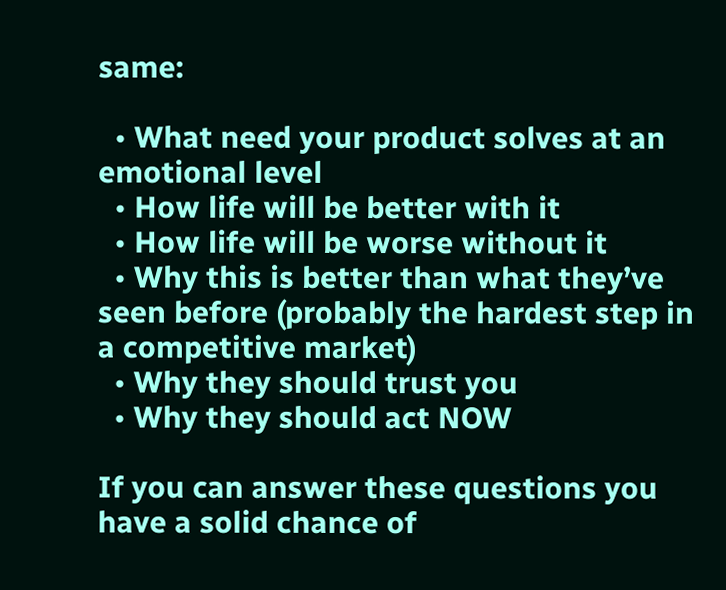same:

  • What need your product solves at an emotional level
  • How life will be better with it
  • How life will be worse without it
  • Why this is better than what they’ve seen before (probably the hardest step in a competitive market)
  • Why they should trust you
  • Why they should act NOW

If you can answer these questions you have a solid chance of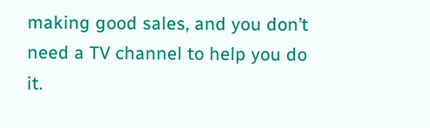making good sales, and you don’t need a TV channel to help you do it.